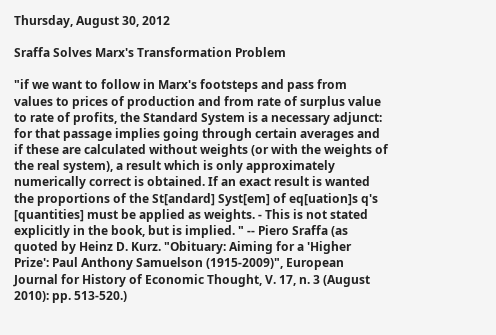Thursday, August 30, 2012

Sraffa Solves Marx's Transformation Problem

"if we want to follow in Marx's footsteps and pass from values to prices of production and from rate of surplus value to rate of profits, the Standard System is a necessary adjunct: for that passage implies going through certain averages and if these are calculated without weights (or with the weights of the real system), a result which is only approximately numerically correct is obtained. If an exact result is wanted the proportions of the St[andard] Syst[em] of eq[uation]s q's [quantities] must be applied as weights. - This is not stated explicitly in the book, but is implied. " -- Piero Sraffa (as quoted by Heinz D. Kurz. "Obituary: Aiming for a 'Higher Prize': Paul Anthony Samuelson (1915-2009)", European Journal for History of Economic Thought, V. 17, n. 3 (August 2010): pp. 513-520.)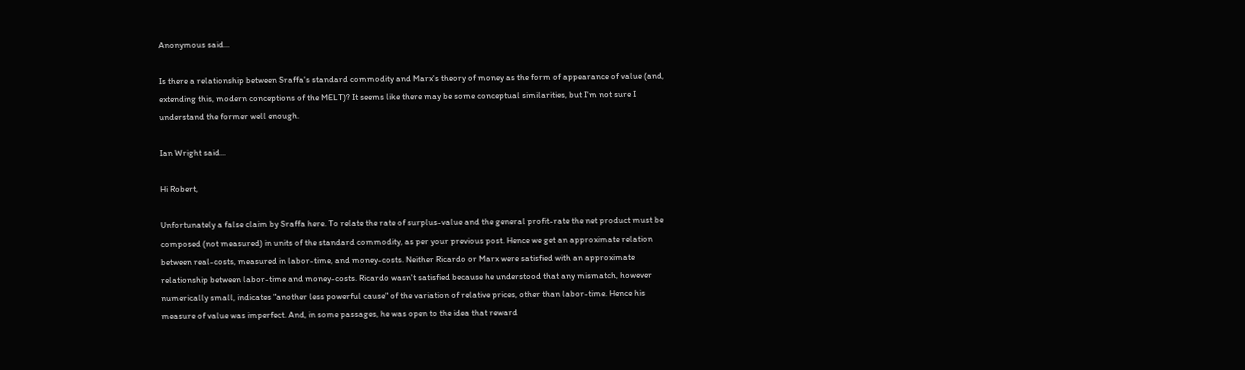Anonymous said...

Is there a relationship between Sraffa's standard commodity and Marx's theory of money as the form of appearance of value (and, extending this, modern conceptions of the MELT)? It seems like there may be some conceptual similarities, but I'm not sure I understand the former well enough.

Ian Wright said...

Hi Robert,

Unfortunately a false claim by Sraffa here. To relate the rate of surplus-value and the general profit-rate the net product must be composed (not measured) in units of the standard commodity, as per your previous post. Hence we get an approximate relation between real-costs, measured in labor-time, and money-costs. Neither Ricardo or Marx were satisfied with an approximate relationship between labor-time and money-costs. Ricardo wasn't satisfied because he understood that any mismatch, however numerically small, indicates "another less powerful cause" of the variation of relative prices, other than labor-time. Hence his measure of value was imperfect. And, in some passages, he was open to the idea that reward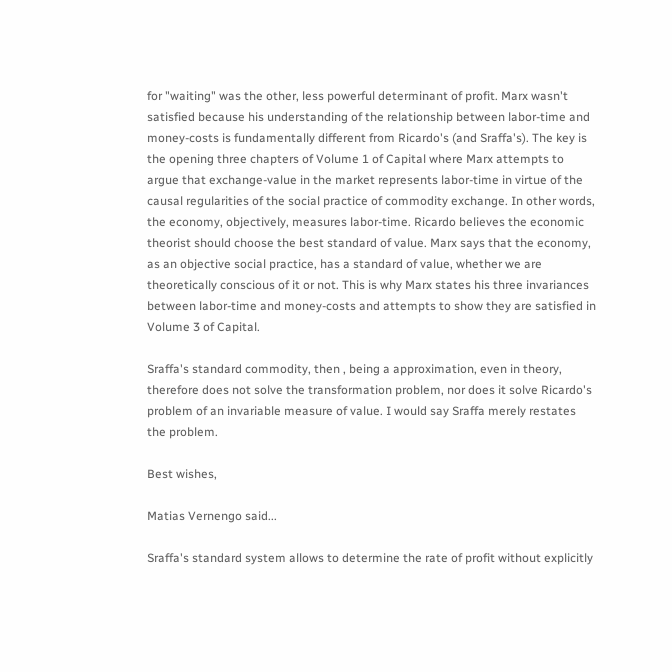for "waiting" was the other, less powerful determinant of profit. Marx wasn't satisfied because his understanding of the relationship between labor-time and money-costs is fundamentally different from Ricardo's (and Sraffa's). The key is the opening three chapters of Volume 1 of Capital where Marx attempts to argue that exchange-value in the market represents labor-time in virtue of the causal regularities of the social practice of commodity exchange. In other words, the economy, objectively, measures labor-time. Ricardo believes the economic theorist should choose the best standard of value. Marx says that the economy, as an objective social practice, has a standard of value, whether we are theoretically conscious of it or not. This is why Marx states his three invariances between labor-time and money-costs and attempts to show they are satisfied in Volume 3 of Capital.

Sraffa's standard commodity, then , being a approximation, even in theory, therefore does not solve the transformation problem, nor does it solve Ricardo's problem of an invariable measure of value. I would say Sraffa merely restates the problem.

Best wishes,

Matias Vernengo said...

Sraffa's standard system allows to determine the rate of profit without explicitly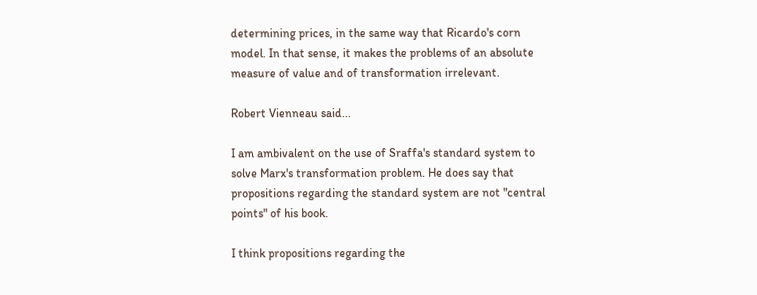determining prices, in the same way that Ricardo's corn model. In that sense, it makes the problems of an absolute measure of value and of transformation irrelevant.

Robert Vienneau said...

I am ambivalent on the use of Sraffa's standard system to solve Marx's transformation problem. He does say that propositions regarding the standard system are not "central points" of his book.

I think propositions regarding the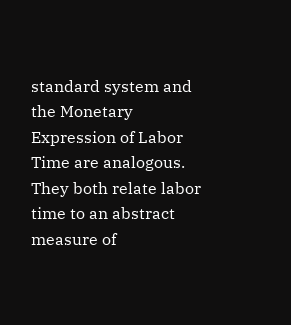standard system and the Monetary Expression of Labor Time are analogous. They both relate labor time to an abstract measure of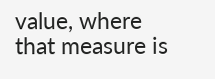value, where that measure is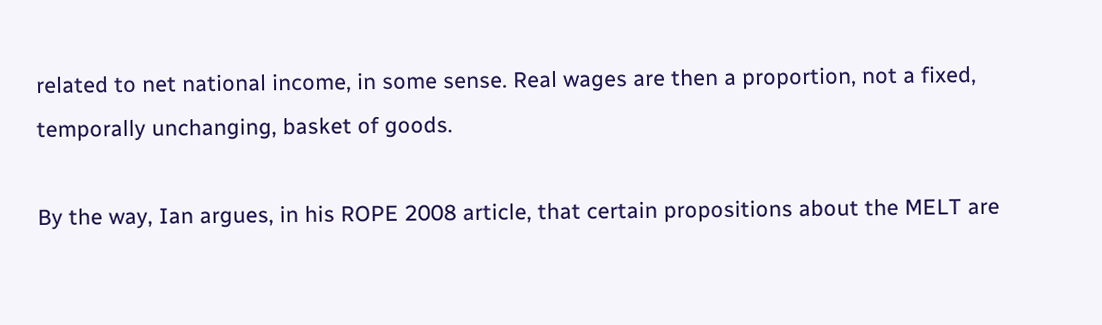related to net national income, in some sense. Real wages are then a proportion, not a fixed, temporally unchanging, basket of goods.

By the way, Ian argues, in his ROPE 2008 article, that certain propositions about the MELT are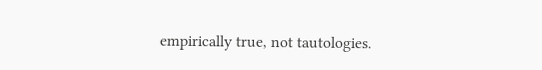empirically true, not tautologies.